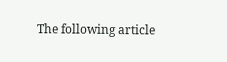The following article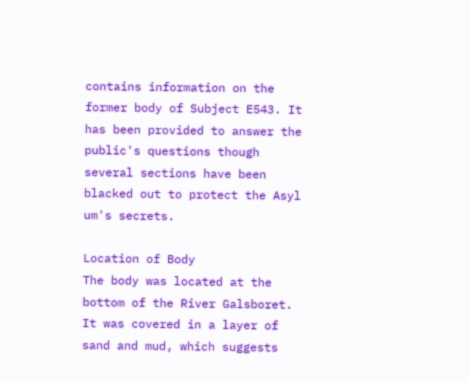contains information on the former body of Subject E543. It has been provided to answer the public's questions though several sections have been blacked out to protect the Asyl
um's secrets.

Location of Body
The body was located at the bottom of the River Galsboret. It was covered in a layer of sand and mud, which suggests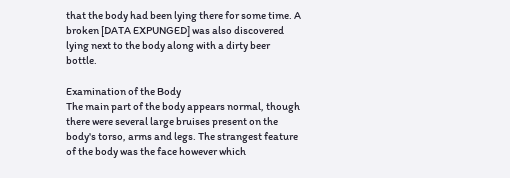that the body had been lying there for some time. A broken [DATA EXPUNGED] was also discovered lying next to the body along with a dirty beer bottle.

Examination of the Body
The main part of the body appears normal, though there were several large bruises present on the body's torso, arms and legs. The strangest feature of the body was the face however which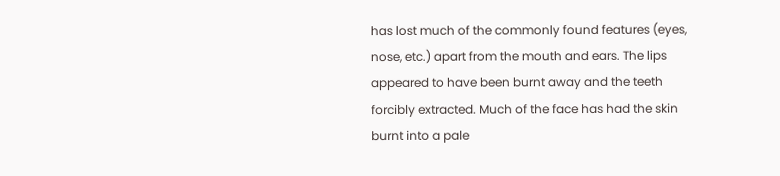has lost much of the commonly found features (eyes, nose, etc.) apart from the mouth and ears. The lips appeared to have been burnt away and the teeth forcibly extracted. Much of the face has had the skin burnt into a pale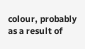colour, probably as a result of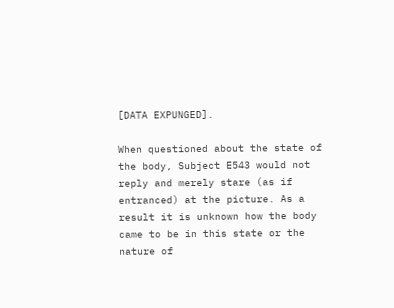[DATA EXPUNGED].

When questioned about the state of the body, Subject E543 would not reply and merely stare (as if entranced) at the picture. As a result it is unknown how the body came to be in this state or the nature of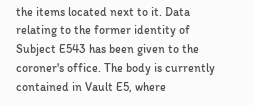the items located next to it. Data relating to the former identity of Subject E543 has been given to the coroner's office. The body is currently contained in Vault E5, where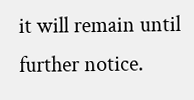it will remain until further notice.